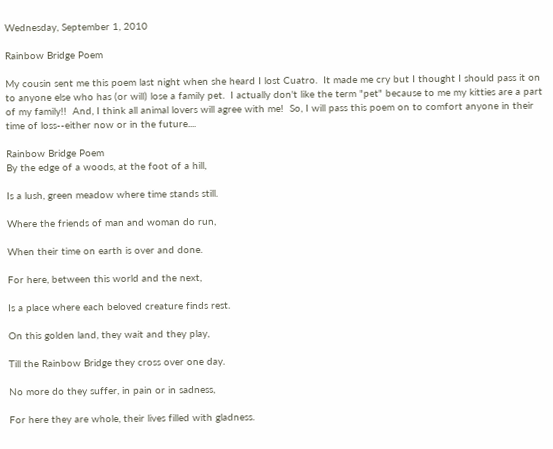Wednesday, September 1, 2010

Rainbow Bridge Poem

My cousin sent me this poem last night when she heard I lost Cuatro.  It made me cry but I thought I should pass it on to anyone else who has (or will) lose a family pet.  I actually don't like the term "pet" because to me my kitties are a part of my family!!  And, I think all animal lovers will agree with me!  So, I will pass this poem on to comfort anyone in their time of loss--either now or in the future....

Rainbow Bridge Poem
By the edge of a woods, at the foot of a hill,

Is a lush, green meadow where time stands still.

Where the friends of man and woman do run,

When their time on earth is over and done.

For here, between this world and the next,

Is a place where each beloved creature finds rest.

On this golden land, they wait and they play,

Till the Rainbow Bridge they cross over one day.

No more do they suffer, in pain or in sadness,

For here they are whole, their lives filled with gladness.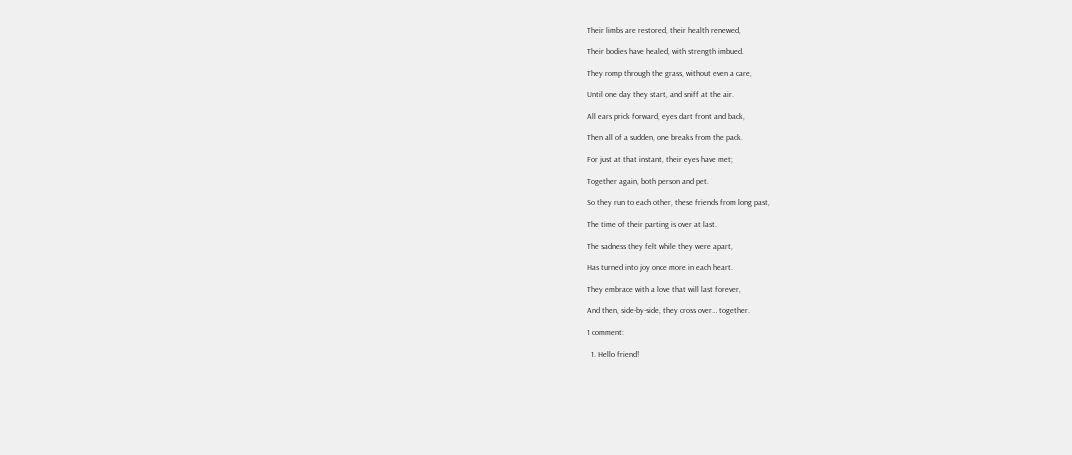Their limbs are restored, their health renewed,

Their bodies have healed, with strength imbued.

They romp through the grass, without even a care,

Until one day they start, and sniff at the air.

All ears prick forward, eyes dart front and back,

Then all of a sudden, one breaks from the pack.

For just at that instant, their eyes have met;

Together again, both person and pet.

So they run to each other, these friends from long past,

The time of their parting is over at last.

The sadness they felt while they were apart,

Has turned into joy once more in each heart.

They embrace with a love that will last forever,

And then, side-by-side, they cross over… together.

1 comment:

  1. Hello friend!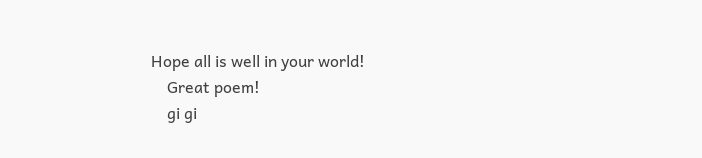Hope all is well in your world!
    Great poem!
    gi gi